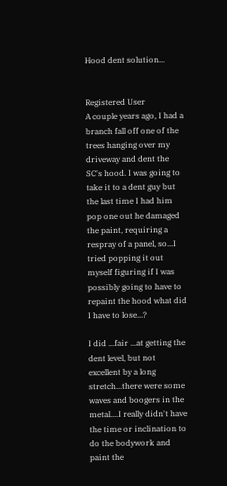Hood dent solution...


Registered User
A couple years ago, I had a branch fall off one of the trees hanging over my driveway and dent the SC's hood. I was going to take it to a dent guy but the last time I had him pop one out he damaged the paint, requiring a respray of a panel, so...I tried popping it out myself figuring if I was possibly going to have to repaint the hood what did I have to lose...?

I did ...fair ...at getting the dent level, but not excellent by a long stretch...there were some waves and boogers in the metal....I really didn't have the time or inclination to do the bodywork and paint the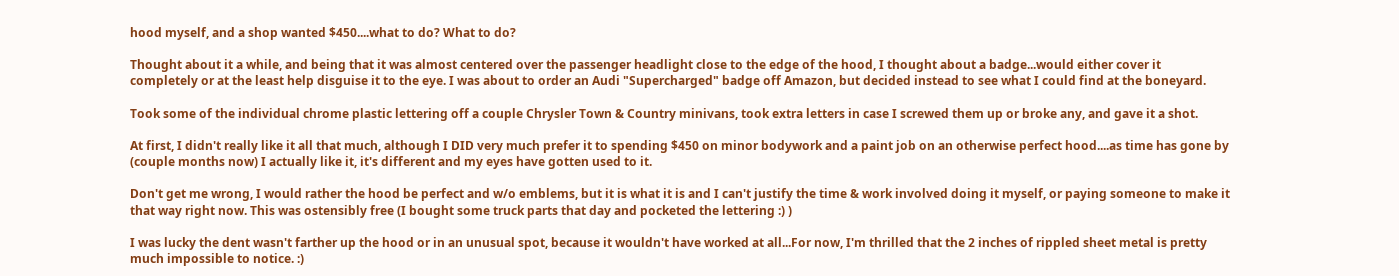hood myself, and a shop wanted $450....what to do? What to do?

Thought about it a while, and being that it was almost centered over the passenger headlight close to the edge of the hood, I thought about a badge...would either cover it completely or at the least help disguise it to the eye. I was about to order an Audi "Supercharged" badge off Amazon, but decided instead to see what I could find at the boneyard.

Took some of the individual chrome plastic lettering off a couple Chrysler Town & Country minivans, took extra letters in case I screwed them up or broke any, and gave it a shot.

At first, I didn't really like it all that much, although I DID very much prefer it to spending $450 on minor bodywork and a paint job on an otherwise perfect hood....as time has gone by (couple months now) I actually like it, it's different and my eyes have gotten used to it.

Don't get me wrong, I would rather the hood be perfect and w/o emblems, but it is what it is and I can't justify the time & work involved doing it myself, or paying someone to make it that way right now. This was ostensibly free (I bought some truck parts that day and pocketed the lettering :) )

I was lucky the dent wasn't farther up the hood or in an unusual spot, because it wouldn't have worked at all...For now, I'm thrilled that the 2 inches of rippled sheet metal is pretty much impossible to notice. :)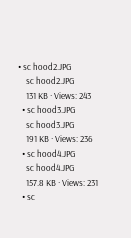• sc hood2.JPG
    sc hood2.JPG
    131 KB · Views: 243
  • sc hood3.JPG
    sc hood3.JPG
    191 KB · Views: 236
  • sc hood4.JPG
    sc hood4.JPG
    157.8 KB · Views: 231
  • sc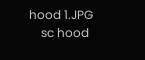hood 1.JPG
    sc hood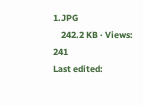1.JPG
    242.2 KB · Views: 241
Last edited: